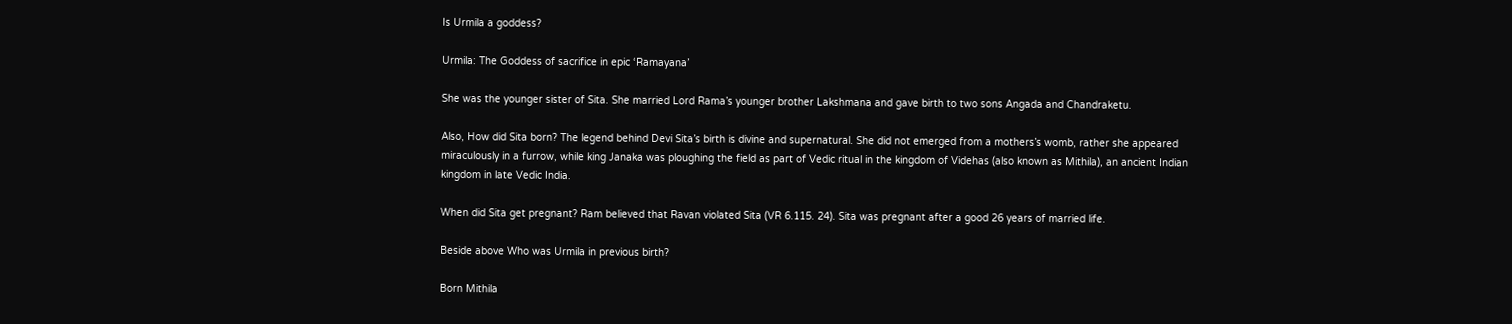Is Urmila a goddess?

Urmila: The Goddess of sacrifice in epic ‘Ramayana’

She was the younger sister of Sita. She married Lord Rama’s younger brother Lakshmana and gave birth to two sons Angada and Chandraketu.

Also, How did Sita born? The legend behind Devi Sita’s birth is divine and supernatural. She did not emerged from a mothers’s womb, rather she appeared miraculously in a furrow, while king Janaka was ploughing the field as part of Vedic ritual in the kingdom of Videhas (also known as Mithila), an ancient Indian kingdom in late Vedic India.

When did Sita get pregnant? Ram believed that Ravan violated Sita (VR 6.115. 24). Sita was pregnant after a good 26 years of married life.

Beside above Who was Urmila in previous birth?

Born Mithila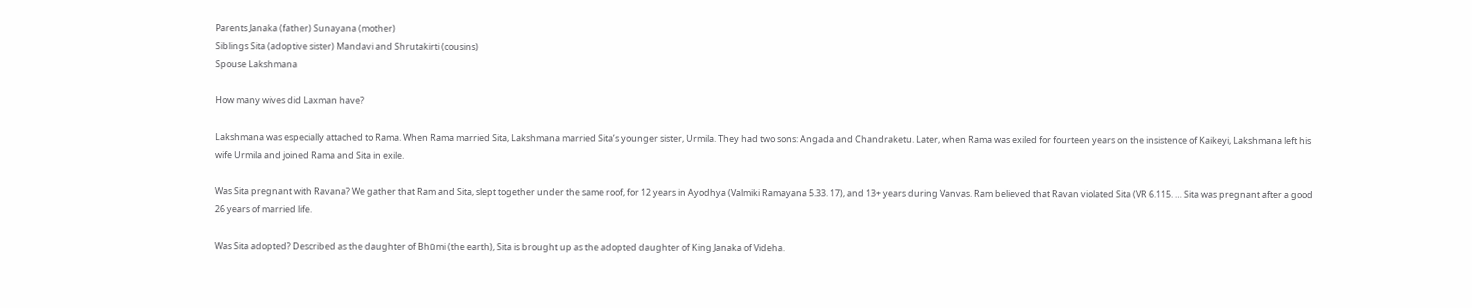Parents Janaka (father) Sunayana (mother)
Siblings Sita (adoptive sister) Mandavi and Shrutakirti (cousins)
Spouse Lakshmana

How many wives did Laxman have?

Lakshmana was especially attached to Rama. When Rama married Sita, Lakshmana married Sita’s younger sister, Urmila. They had two sons: Angada and Chandraketu. Later, when Rama was exiled for fourteen years on the insistence of Kaikeyi, Lakshmana left his wife Urmila and joined Rama and Sita in exile.

Was Sita pregnant with Ravana? We gather that Ram and Sita, slept together under the same roof, for 12 years in Ayodhya (Valmiki Ramayana 5.33. 17), and 13+ years during Vanvas. Ram believed that Ravan violated Sita (VR 6.115. … Sita was pregnant after a good 26 years of married life.

Was Sita adopted? Described as the daughter of Bhūmi (the earth), Sita is brought up as the adopted daughter of King Janaka of Videha.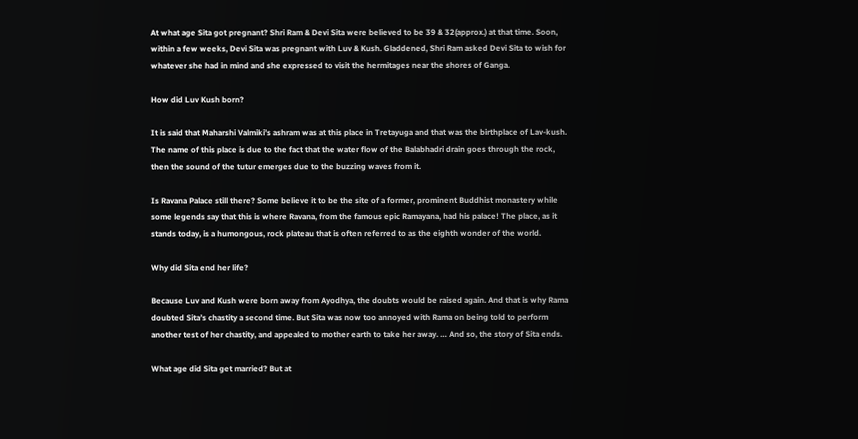At what age Sita got pregnant? Shri Ram & Devi Sita were believed to be 39 & 32(approx.) at that time. Soon, within a few weeks, Devi Sita was pregnant with Luv & Kush. Gladdened, Shri Ram asked Devi Sita to wish for whatever she had in mind and she expressed to visit the hermitages near the shores of Ganga.

How did Luv Kush born?

It is said that Maharshi Valmiki’s ashram was at this place in Tretayuga and that was the birthplace of Lav-kush. The name of this place is due to the fact that the water flow of the Balabhadri drain goes through the rock, then the sound of the tutur emerges due to the buzzing waves from it.

Is Ravana Palace still there? Some believe it to be the site of a former, prominent Buddhist monastery while some legends say that this is where Ravana, from the famous epic Ramayana, had his palace! The place, as it stands today, is a humongous, rock plateau that is often referred to as the eighth wonder of the world.

Why did Sita end her life?

Because Luv and Kush were born away from Ayodhya, the doubts would be raised again. And that is why Rama doubted Sita’s chastity a second time. But Sita was now too annoyed with Rama on being told to perform another test of her chastity, and appealed to mother earth to take her away. … And so, the story of Sita ends.

What age did Sita get married? But at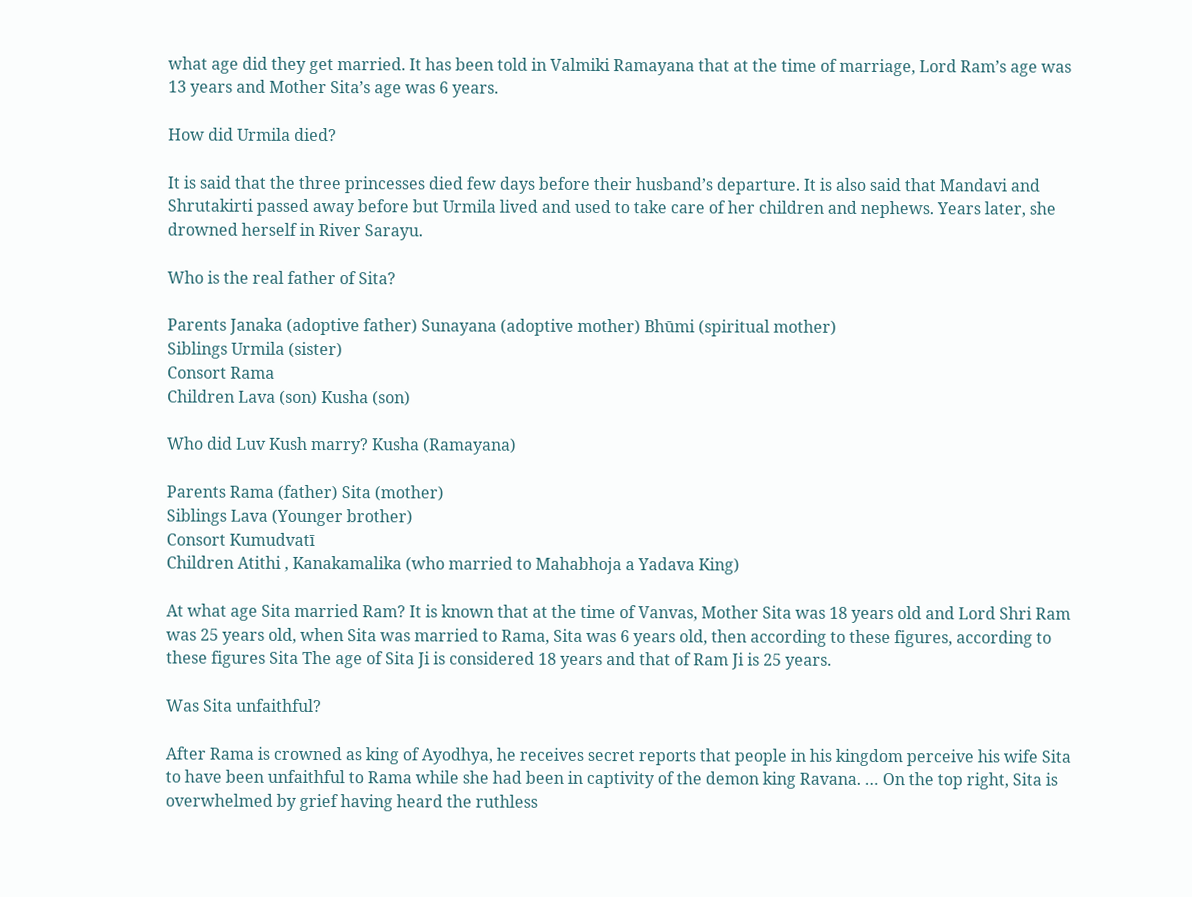what age did they get married. It has been told in Valmiki Ramayana that at the time of marriage, Lord Ram’s age was 13 years and Mother Sita’s age was 6 years.

How did Urmila died?

It is said that the three princesses died few days before their husband’s departure. It is also said that Mandavi and Shrutakirti passed away before but Urmila lived and used to take care of her children and nephews. Years later, she drowned herself in River Sarayu.

Who is the real father of Sita?

Parents Janaka (adoptive father) Sunayana (adoptive mother) Bhūmi (spiritual mother)
Siblings Urmila (sister)
Consort Rama
Children Lava (son) Kusha (son)

Who did Luv Kush marry? Kusha (Ramayana)

Parents Rama (father) Sita (mother)
Siblings Lava (Younger brother)
Consort Kumudvatī
Children Atithi , Kanakamalika (who married to Mahabhoja a Yadava King)

At what age Sita married Ram? It is known that at the time of Vanvas, Mother Sita was 18 years old and Lord Shri Ram was 25 years old, when Sita was married to Rama, Sita was 6 years old, then according to these figures, according to these figures Sita The age of Sita Ji is considered 18 years and that of Ram Ji is 25 years.

Was Sita unfaithful?

After Rama is crowned as king of Ayodhya, he receives secret reports that people in his kingdom perceive his wife Sita to have been unfaithful to Rama while she had been in captivity of the demon king Ravana. … On the top right, Sita is overwhelmed by grief having heard the ruthless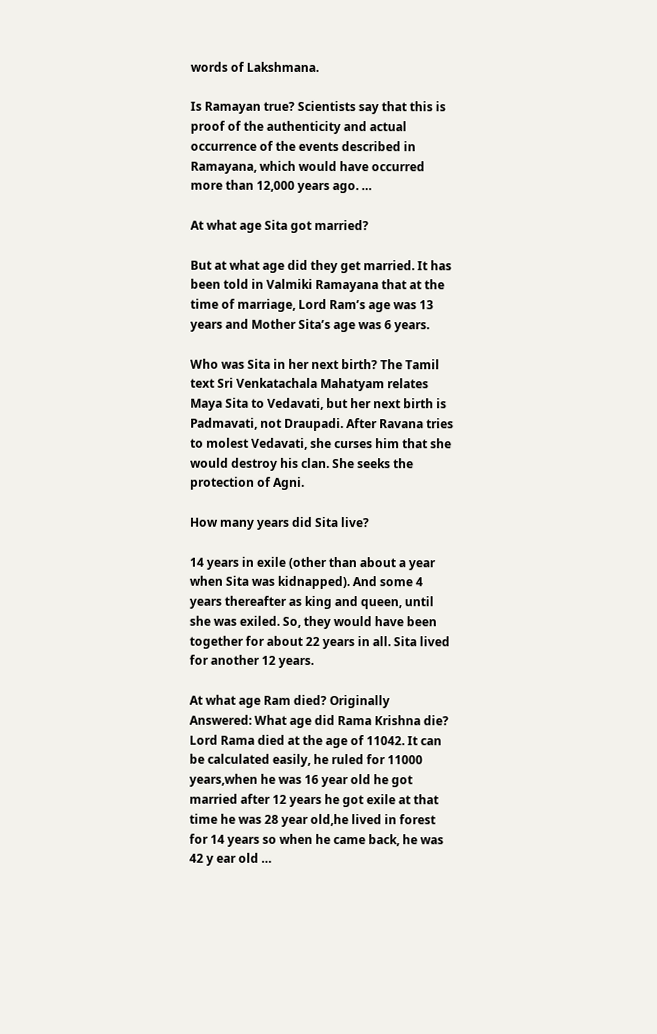words of Lakshmana.

Is Ramayan true? Scientists say that this is proof of the authenticity and actual occurrence of the events described in Ramayana, which would have occurred more than 12,000 years ago. …

At what age Sita got married?

But at what age did they get married. It has been told in Valmiki Ramayana that at the time of marriage, Lord Ram’s age was 13 years and Mother Sita’s age was 6 years.

Who was Sita in her next birth? The Tamil text Sri Venkatachala Mahatyam relates Maya Sita to Vedavati, but her next birth is Padmavati, not Draupadi. After Ravana tries to molest Vedavati, she curses him that she would destroy his clan. She seeks the protection of Agni.

How many years did Sita live?

14 years in exile (other than about a year when Sita was kidnapped). And some 4 years thereafter as king and queen, until she was exiled. So, they would have been together for about 22 years in all. Sita lived for another 12 years.

At what age Ram died? Originally Answered: What age did Rama Krishna die? Lord Rama died at the age of 11042. It can be calculated easily, he ruled for 11000 years,when he was 16 year old he got married after 12 years he got exile at that time he was 28 year old,he lived in forest for 14 years so when he came back, he was 42 y ear old …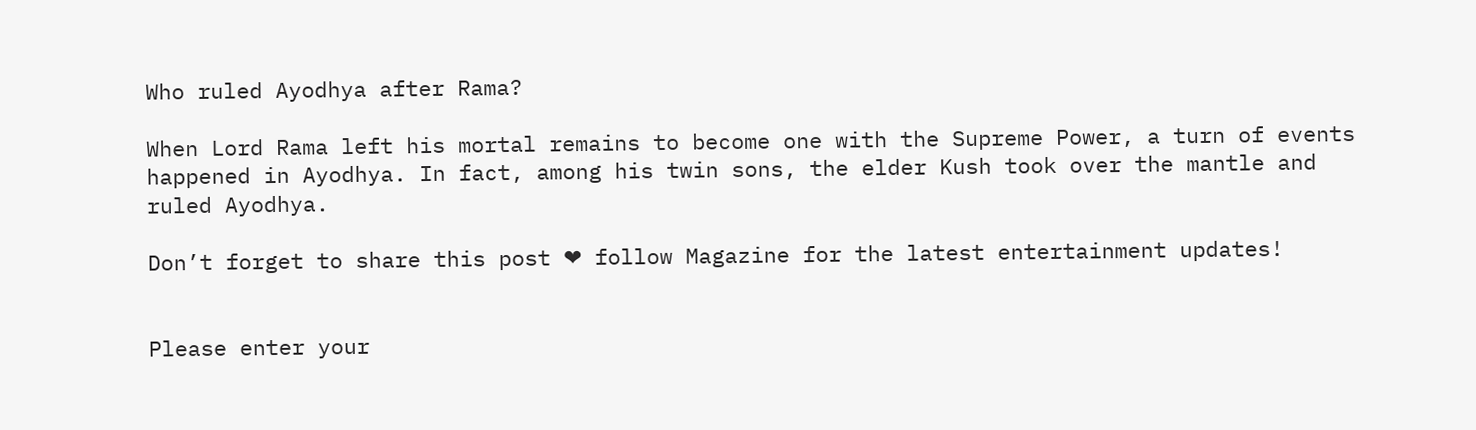Who ruled Ayodhya after Rama?

When Lord Rama left his mortal remains to become one with the Supreme Power, a turn of events happened in Ayodhya. In fact, among his twin sons, the elder Kush took over the mantle and ruled Ayodhya.

Don’t forget to share this post ❤ follow Magazine for the latest entertainment updates!


Please enter your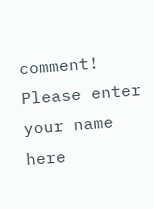comment!
Please enter your name here